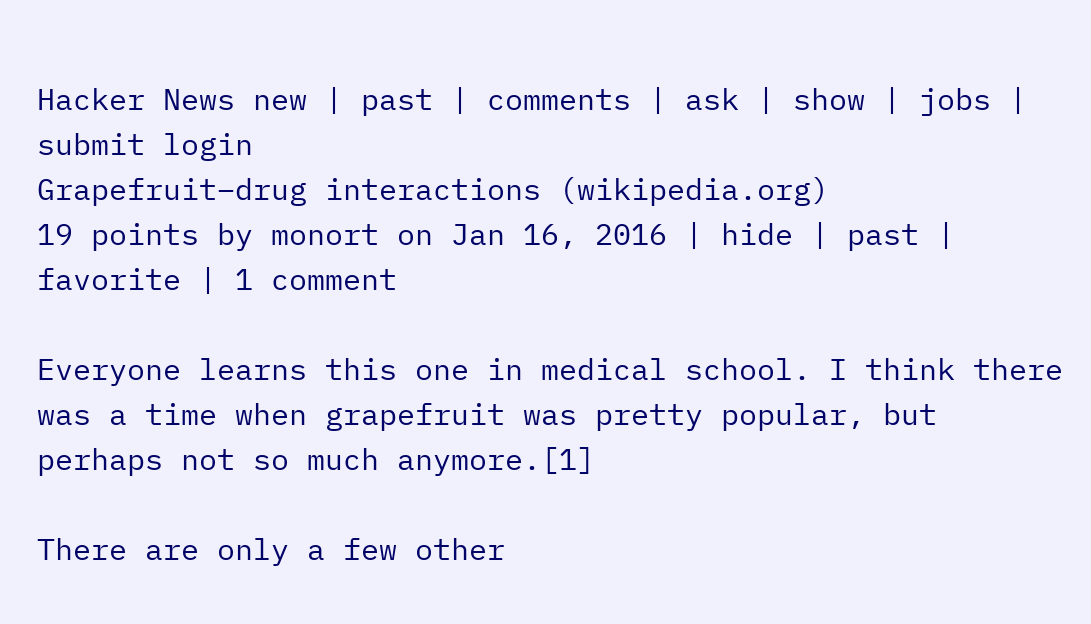Hacker News new | past | comments | ask | show | jobs | submit login
Grapefruit–drug interactions (wikipedia.org)
19 points by monort on Jan 16, 2016 | hide | past | favorite | 1 comment

Everyone learns this one in medical school. I think there was a time when grapefruit was pretty popular, but perhaps not so much anymore.[1]

There are only a few other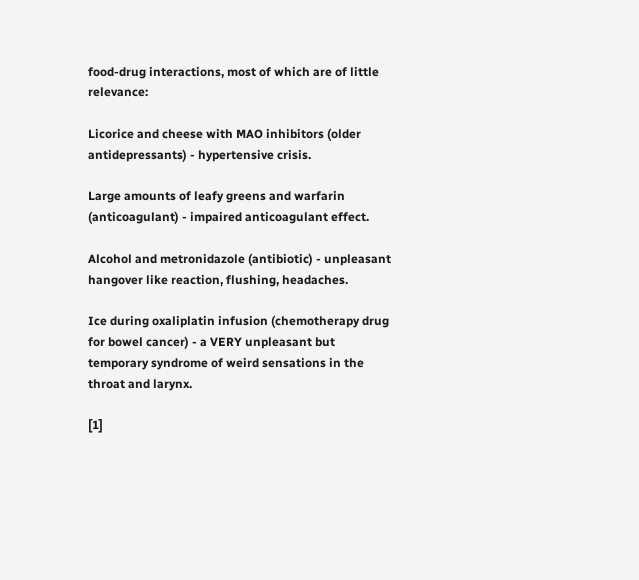food-drug interactions, most of which are of little relevance:

Licorice and cheese with MAO inhibitors (older antidepressants) - hypertensive crisis.

Large amounts of leafy greens and warfarin (anticoagulant) - impaired anticoagulant effect.

Alcohol and metronidazole (antibiotic) - unpleasant hangover like reaction, flushing, headaches.

Ice during oxaliplatin infusion (chemotherapy drug for bowel cancer) - a VERY unpleasant but temporary syndrome of weird sensations in the throat and larynx.

[1]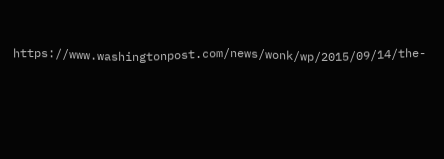https://www.washingtonpost.com/news/wonk/wp/2015/09/14/the-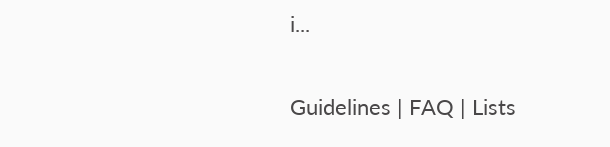i...

Guidelines | FAQ | Lists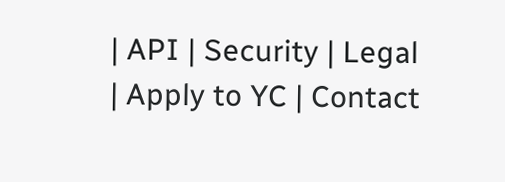| API | Security | Legal | Apply to YC | Contact